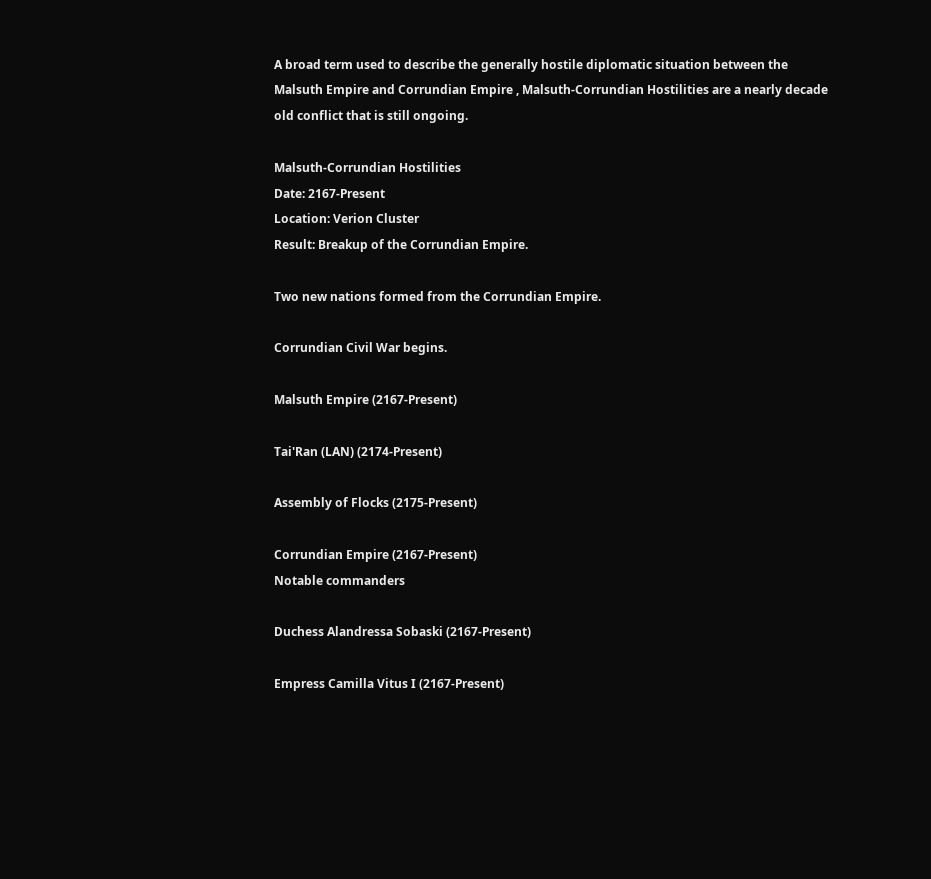A broad term used to describe the generally hostile diplomatic situation between the Malsuth Empire and Corrundian Empire , Malsuth-Corrundian Hostilities are a nearly decade old conflict that is still ongoing.

Malsuth-Corrundian Hostilities
Date: 2167-Present
Location: Verion Cluster
Result: Breakup of the Corrundian Empire.

Two new nations formed from the Corrundian Empire.

Corrundian Civil War begins.

Malsuth Empire (2167-Present)

Tai'Ran (LAN) (2174-Present)

Assembly of Flocks (2175-Present)

Corrundian Empire (2167-Present)
Notable commanders

Duchess Alandressa Sobaski (2167-Present)

Empress Camilla Vitus I (2167-Present)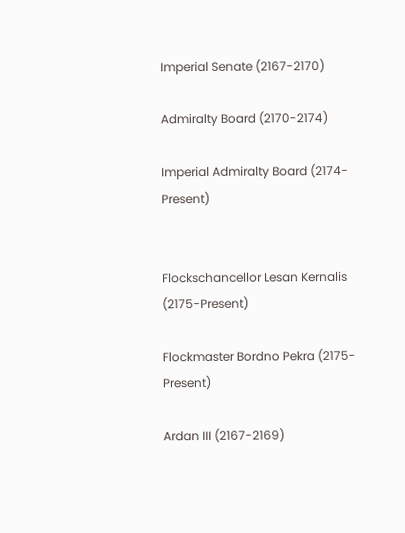Imperial Senate (2167-2170)

Admiralty Board (2170-2174)

Imperial Admiralty Board (2174-Present)


Flockschancellor Lesan Kernalis (2175-Present)

Flockmaster Bordno Pekra (2175-Present)

Ardan III (2167-2169)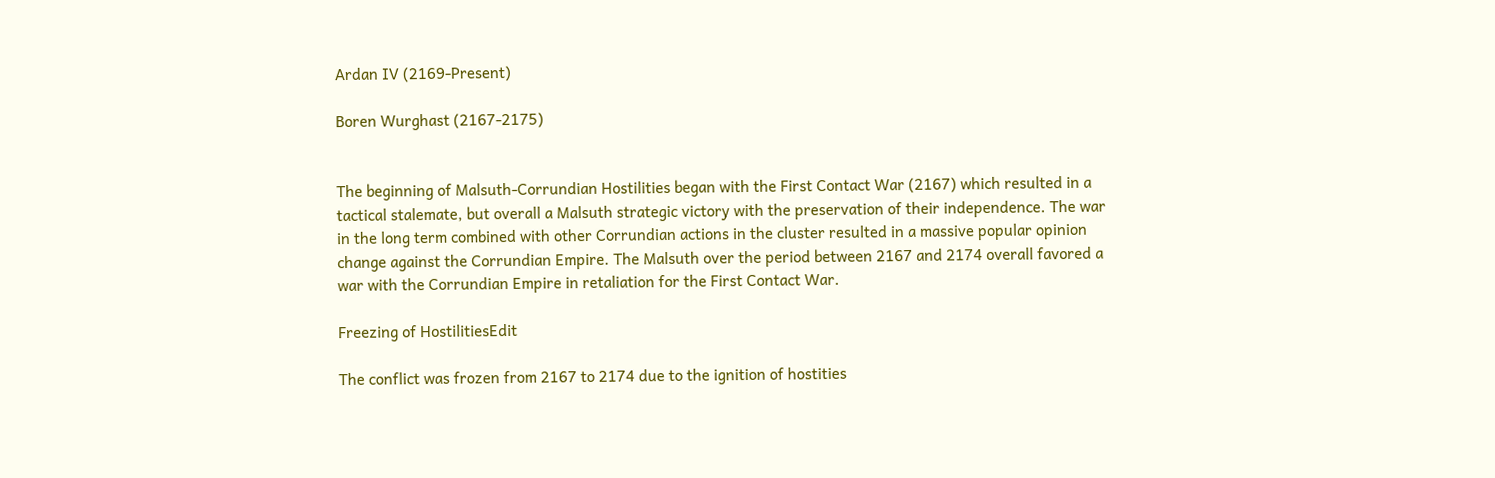Ardan IV (2169-Present)

Boren Wurghast (2167-2175)


The beginning of Malsuth-Corrundian Hostilities began with the First Contact War (2167) which resulted in a tactical stalemate, but overall a Malsuth strategic victory with the preservation of their independence. The war in the long term combined with other Corrundian actions in the cluster resulted in a massive popular opinion change against the Corrundian Empire. The Malsuth over the period between 2167 and 2174 overall favored a war with the Corrundian Empire in retaliation for the First Contact War.

Freezing of HostilitiesEdit

The conflict was frozen from 2167 to 2174 due to the ignition of hostities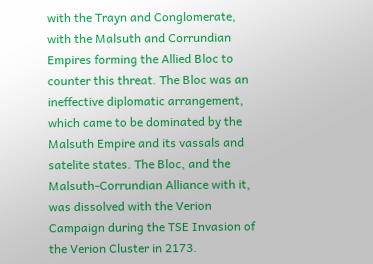with the Trayn and Conglomerate, with the Malsuth and Corrundian Empires forming the Allied Bloc to counter this threat. The Bloc was an ineffective diplomatic arrangement, which came to be dominated by the Malsuth Empire and its vassals and satelite states. The Bloc, and the Malsuth-Corrundian Alliance with it, was dissolved with the Verion Campaign during the TSE Invasion of the Verion Cluster in 2173.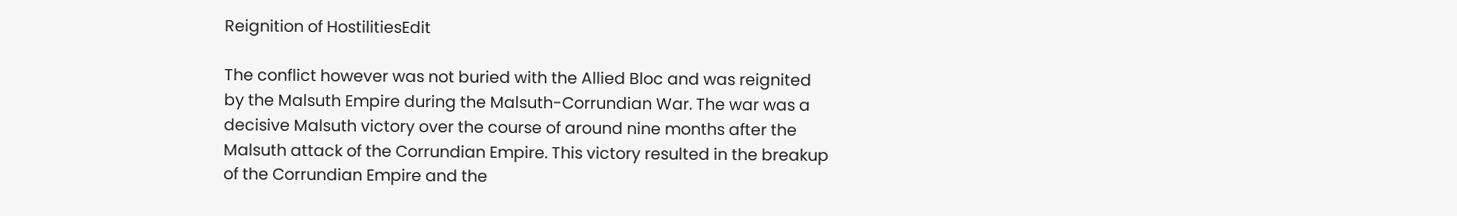Reignition of HostilitiesEdit

The conflict however was not buried with the Allied Bloc and was reignited by the Malsuth Empire during the Malsuth-Corrundian War. The war was a decisive Malsuth victory over the course of around nine months after the Malsuth attack of the Corrundian Empire. This victory resulted in the breakup of the Corrundian Empire and the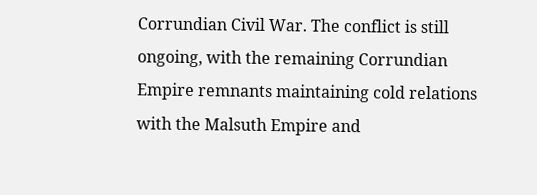Corrundian Civil War. The conflict is still ongoing, with the remaining Corrundian Empire remnants maintaining cold relations with the Malsuth Empire and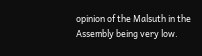opinion of the Malsuth in the Assembly being very low.